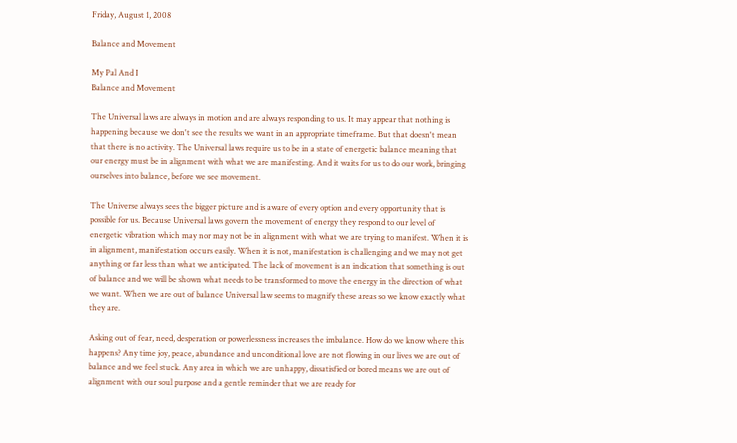Friday, August 1, 2008

Balance and Movement

My Pal And I
Balance and Movement

The Universal laws are always in motion and are always responding to us. It may appear that nothing is happening because we don't see the results we want in an appropriate timeframe. But that doesn't mean that there is no activity. The Universal laws require us to be in a state of energetic balance meaning that our energy must be in alignment with what we are manifesting. And it waits for us to do our work, bringing ourselves into balance, before we see movement.

The Universe always sees the bigger picture and is aware of every option and every opportunity that is possible for us. Because Universal laws govern the movement of energy they respond to our level of energetic vibration which may nor may not be in alignment with what we are trying to manifest. When it is in alignment, manifestation occurs easily. When it is not, manifestation is challenging and we may not get anything or far less than what we anticipated. The lack of movement is an indication that something is out of balance and we will be shown what needs to be transformed to move the energy in the direction of what we want. When we are out of balance Universal law seems to magnify these areas so we know exactly what they are.

Asking out of fear, need, desperation or powerlessness increases the imbalance. How do we know where this happens? Any time joy, peace, abundance and unconditional love are not flowing in our lives we are out of balance and we feel stuck. Any area in which we are unhappy, dissatisfied or bored means we are out of alignment with our soul purpose and a gentle reminder that we are ready for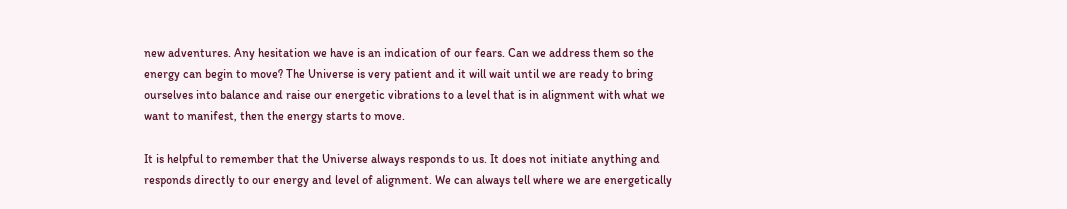new adventures. Any hesitation we have is an indication of our fears. Can we address them so the energy can begin to move? The Universe is very patient and it will wait until we are ready to bring ourselves into balance and raise our energetic vibrations to a level that is in alignment with what we want to manifest, then the energy starts to move.

It is helpful to remember that the Universe always responds to us. It does not initiate anything and responds directly to our energy and level of alignment. We can always tell where we are energetically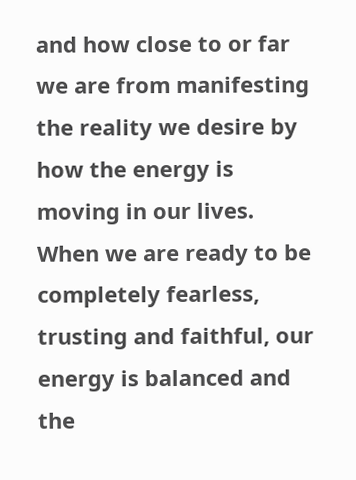and how close to or far we are from manifesting the reality we desire by how the energy is moving in our lives. When we are ready to be completely fearless, trusting and faithful, our energy is balanced and the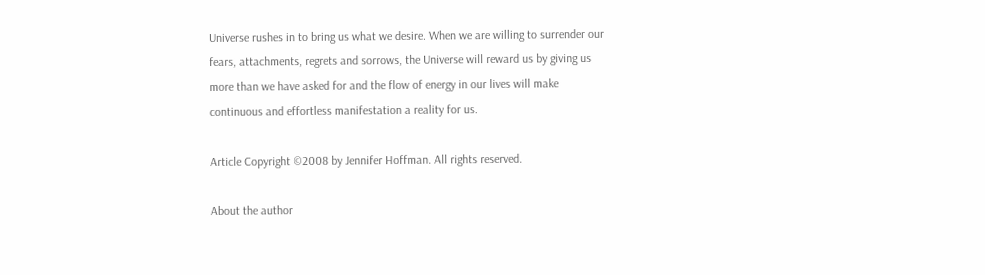Universe rushes in to bring us what we desire. When we are willing to surrender our fears, attachments, regrets and sorrows, the Universe will reward us by giving us more than we have asked for and the flow of energy in our lives will make continuous and effortless manifestation a reality for us.

Article Copyright ©2008 by Jennifer Hoffman. All rights reserved.

About the author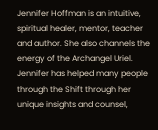Jennifer Hoffman is an intuitive, spiritual healer, mentor, teacher and author. She also channels the energy of the Archangel Uriel. Jennifer has helped many people through the Shift through her unique insights and counsel,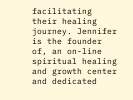facilitating their healing journey. Jennifer is the founder of, an on-line spiritual healing and growth center and dedicated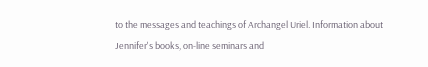to the messages and teachings of Archangel Uriel. Information about Jennifer's books, on-line seminars and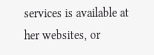services is available at her websites, or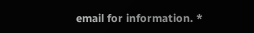email for information. *